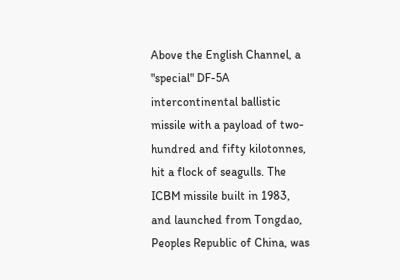Above the English Channel, a "special" DF-5A intercontinental ballistic missile with a payload of two-hundred and fifty kilotonnes, hit a flock of seagulls. The ICBM missile built in 1983, and launched from Tongdao, Peoples Republic of China, was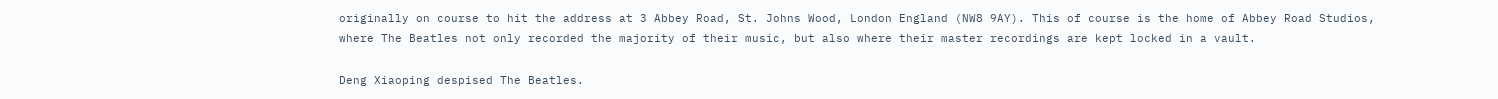originally on course to hit the address at 3 Abbey Road, St. Johns Wood, London England (NW8 9AY). This of course is the home of Abbey Road Studios, where The Beatles not only recorded the majority of their music, but also where their master recordings are kept locked in a vault.

Deng Xiaoping despised The Beatles.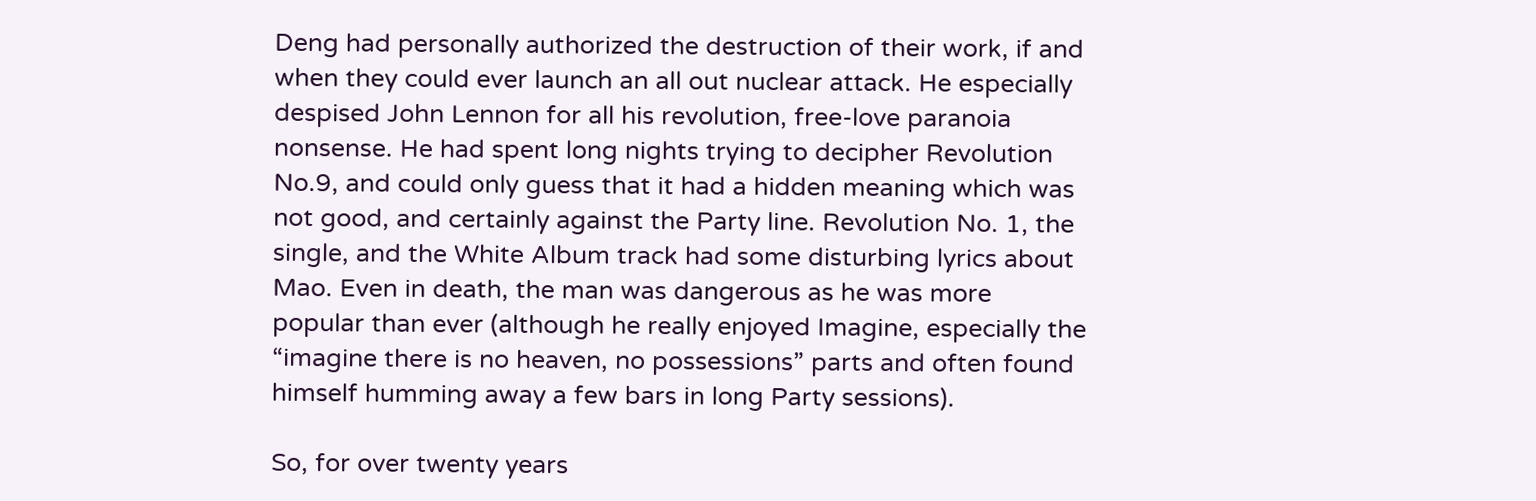Deng had personally authorized the destruction of their work, if and when they could ever launch an all out nuclear attack. He especially despised John Lennon for all his revolution, free-love paranoia nonsense. He had spent long nights trying to decipher Revolution No.9, and could only guess that it had a hidden meaning which was not good, and certainly against the Party line. Revolution No. 1, the single, and the White Album track had some disturbing lyrics about Mao. Even in death, the man was dangerous as he was more popular than ever (although he really enjoyed Imagine, especially the “imagine there is no heaven, no possessions” parts and often found himself humming away a few bars in long Party sessions).

So, for over twenty years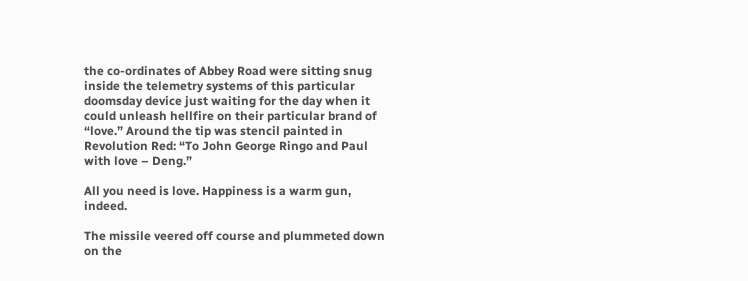the co-ordinates of Abbey Road were sitting snug inside the telemetry systems of this particular doomsday device just waiting for the day when it could unleash hellfire on their particular brand of “love.” Around the tip was stencil painted in Revolution Red: “To John George Ringo and Paul with love – Deng.”

All you need is love. Happiness is a warm gun, indeed.

The missile veered off course and plummeted down on the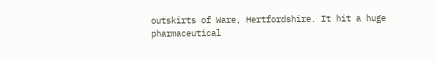outskirts of Ware, Hertfordshire. It hit a huge pharmaceutical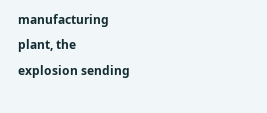manufacturing plant, the explosion sending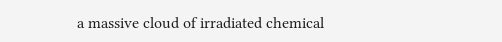a massive cloud of irradiated chemical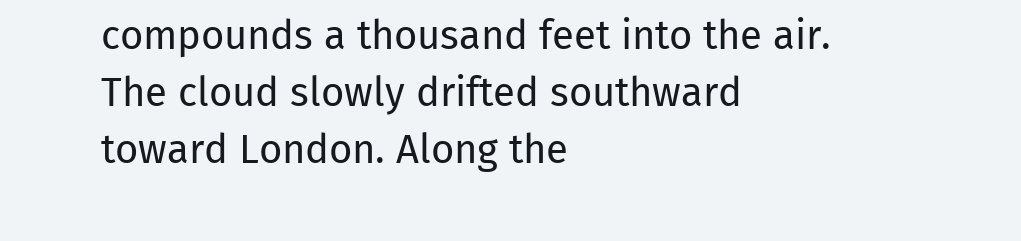compounds a thousand feet into the air. The cloud slowly drifted southward toward London. Along the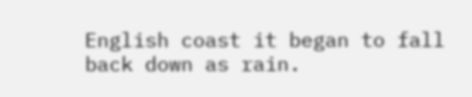English coast it began to fall back down as rain.